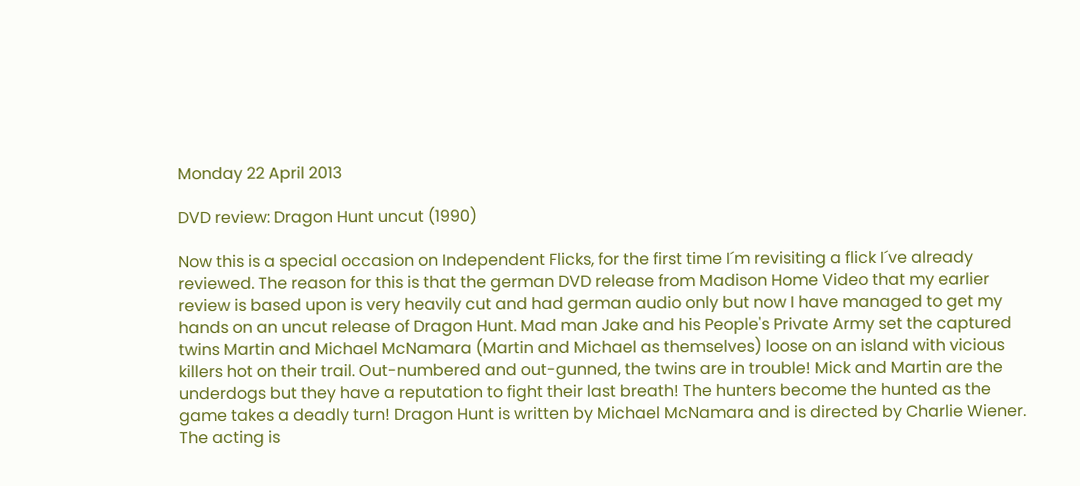Monday 22 April 2013

DVD review: Dragon Hunt uncut (1990)

Now this is a special occasion on Independent Flicks, for the first time I´m revisiting a flick I´ve already reviewed. The reason for this is that the german DVD release from Madison Home Video that my earlier review is based upon is very heavily cut and had german audio only but now I have managed to get my hands on an uncut release of Dragon Hunt. Mad man Jake and his People's Private Army set the captured twins Martin and Michael McNamara (Martin and Michael as themselves) loose on an island with vicious killers hot on their trail. Out-numbered and out-gunned, the twins are in trouble! Mick and Martin are the underdogs but they have a reputation to fight their last breath! The hunters become the hunted as the game takes a deadly turn! Dragon Hunt is written by Michael McNamara and is directed by Charlie Wiener. The acting is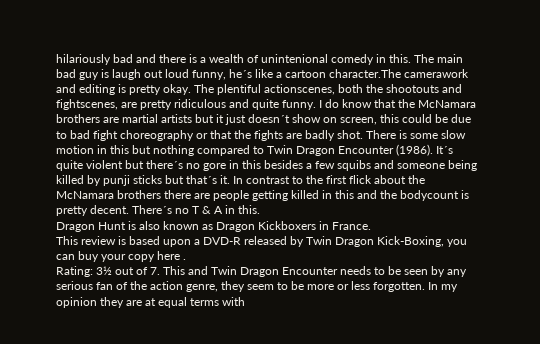hilariously bad and there is a wealth of unintenional comedy in this. The main bad guy is laugh out loud funny, he´s like a cartoon character.The camerawork and editing is pretty okay. The plentiful actionscenes, both the shootouts and fightscenes, are pretty ridiculous and quite funny. I do know that the McNamara brothers are martial artists but it just doesn´t show on screen, this could be due to bad fight choreography or that the fights are badly shot. There is some slow motion in this but nothing compared to Twin Dragon Encounter (1986). It´s quite violent but there´s no gore in this besides a few squibs and someone being killed by punji sticks but that´s it. In contrast to the first flick about the McNamara brothers there are people getting killed in this and the bodycount is pretty decent. There´s no T & A in this.
Dragon Hunt is also known as Dragon Kickboxers in France.
This review is based upon a DVD-R released by Twin Dragon Kick-Boxing, you can buy your copy here .
Rating: 3½ out of 7. This and Twin Dragon Encounter needs to be seen by any serious fan of the action genre, they seem to be more or less forgotten. In my opinion they are at equal terms with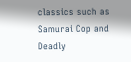classics such as Samurai Cop and Deadly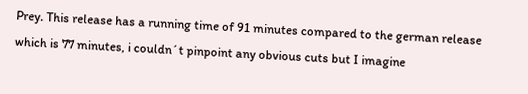Prey. This release has a running time of 91 minutes compared to the german release which is 77 minutes, i couldn´t pinpoint any obvious cuts but I imagine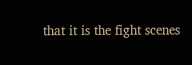that it is the fight scenes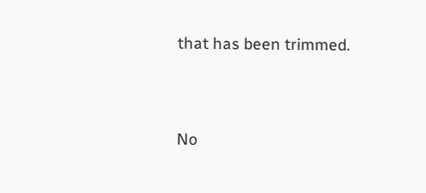that has been trimmed.


No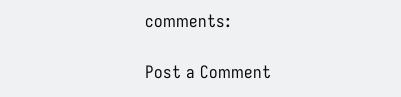comments:

Post a Comment